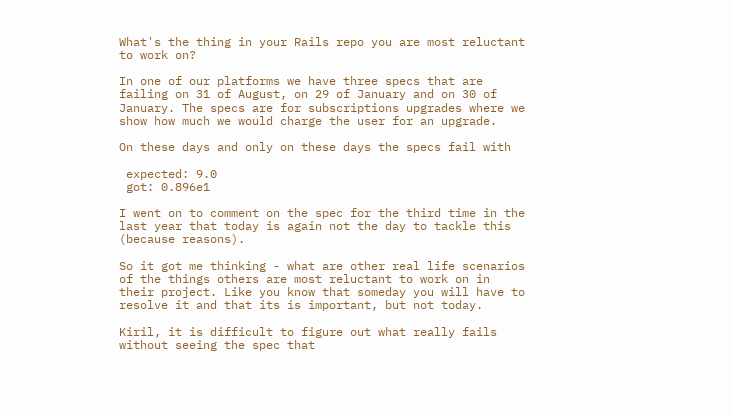What's the thing in your Rails repo you are most reluctant to work on?

In one of our platforms we have three specs that are failing on 31 of August, on 29 of January and on 30 of January. The specs are for subscriptions upgrades where we show how much we would charge the user for an upgrade.

On these days and only on these days the specs fail with

 expected: 9.0
 got: 0.896e1

I went on to comment on the spec for the third time in the last year that today is again not the day to tackle this (because reasons).

So it got me thinking - what are other real life scenarios of the things others are most reluctant to work on in their project. Like you know that someday you will have to resolve it and that its is important, but not today.

Kiril, it is difficult to figure out what really fails without seeing the spec that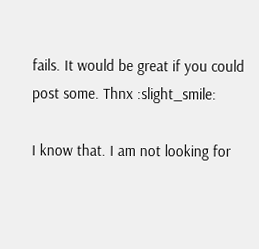fails. It would be great if you could post some. Thnx :slight_smile:

I know that. I am not looking for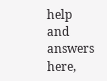help and answers here,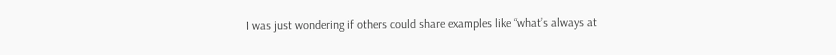I was just wondering if others could share examples like “what’s always at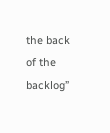the back of the backlog”